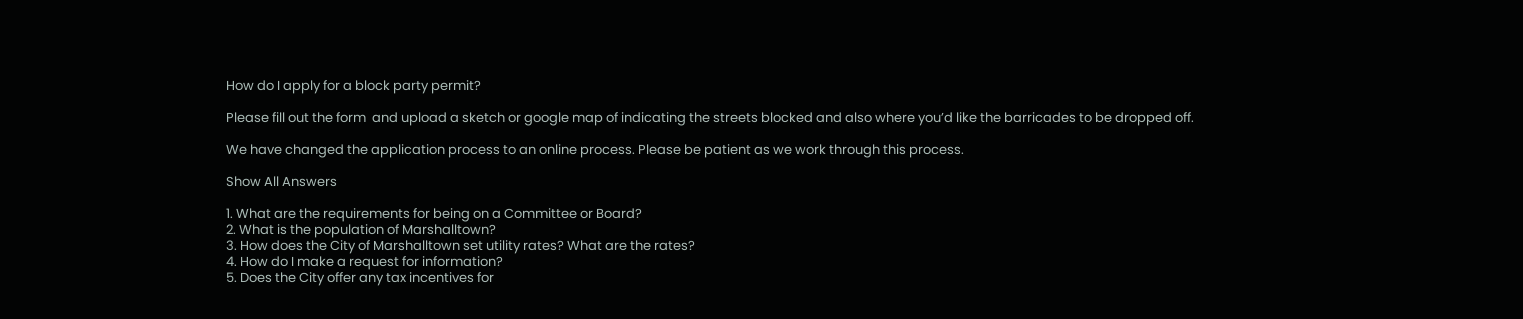How do I apply for a block party permit?

Please fill out the form  and upload a sketch or google map of indicating the streets blocked and also where you’d like the barricades to be dropped off.

We have changed the application process to an online process. Please be patient as we work through this process.

Show All Answers

1. What are the requirements for being on a Committee or Board?
2. What is the population of Marshalltown?
3. How does the City of Marshalltown set utility rates? What are the rates?
4. How do I make a request for information?
5. Does the City offer any tax incentives for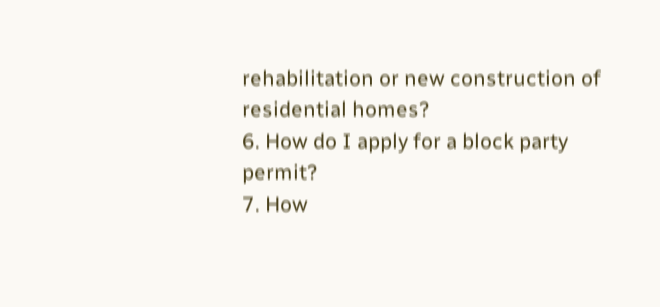rehabilitation or new construction of residential homes?
6. How do I apply for a block party permit?
7. How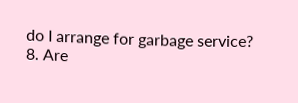do I arrange for garbage service?
8. Are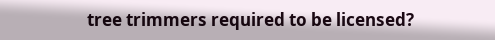tree trimmers required to be licensed?